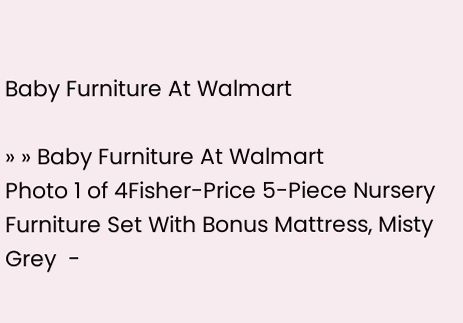Baby Furniture At Walmart

» » Baby Furniture At Walmart
Photo 1 of 4Fisher-Price 5-Piece Nursery Furniture Set With Bonus Mattress, Misty Grey  -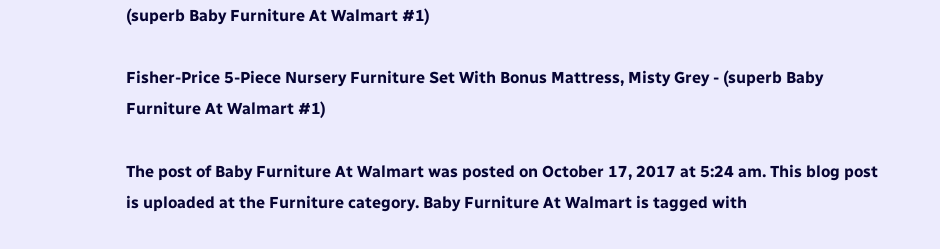(superb Baby Furniture At Walmart #1)

Fisher-Price 5-Piece Nursery Furniture Set With Bonus Mattress, Misty Grey - (superb Baby Furniture At Walmart #1)

The post of Baby Furniture At Walmart was posted on October 17, 2017 at 5:24 am. This blog post is uploaded at the Furniture category. Baby Furniture At Walmart is tagged with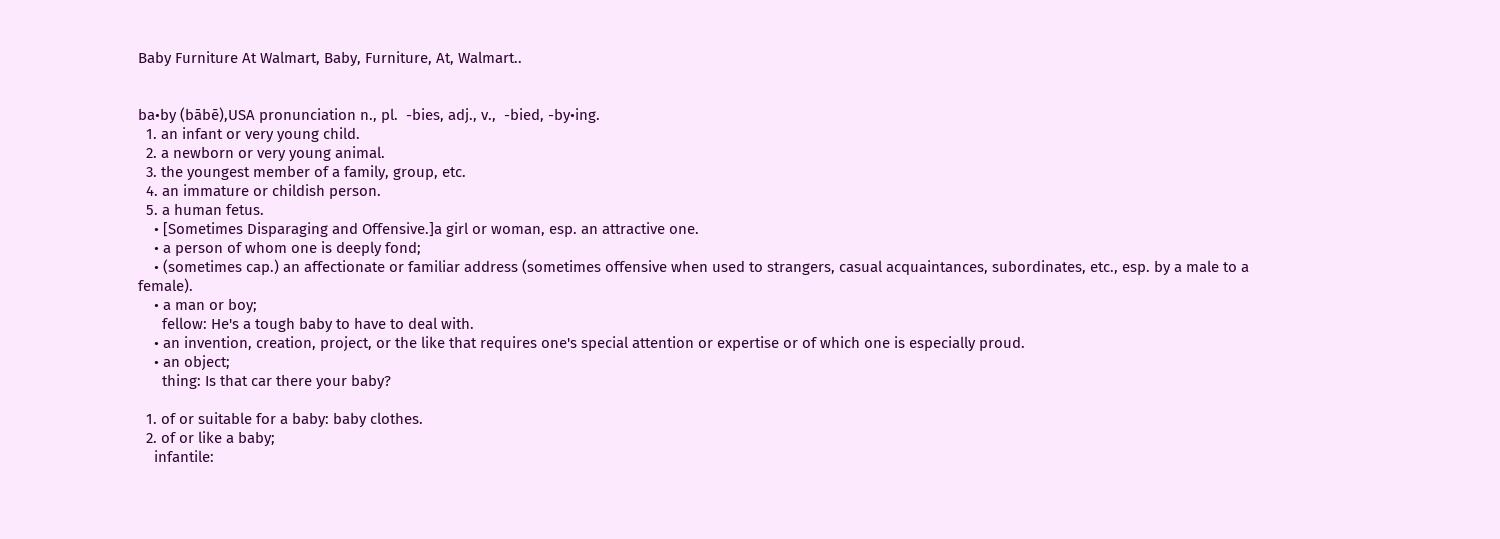Baby Furniture At Walmart, Baby, Furniture, At, Walmart..


ba•by (bābē),USA pronunciation n., pl.  -bies, adj., v.,  -bied, -by•ing.
  1. an infant or very young child.
  2. a newborn or very young animal.
  3. the youngest member of a family, group, etc.
  4. an immature or childish person.
  5. a human fetus.
    • [Sometimes Disparaging and Offensive.]a girl or woman, esp. an attractive one.
    • a person of whom one is deeply fond;
    • (sometimes cap.) an affectionate or familiar address (sometimes offensive when used to strangers, casual acquaintances, subordinates, etc., esp. by a male to a female).
    • a man or boy;
      fellow: He's a tough baby to have to deal with.
    • an invention, creation, project, or the like that requires one's special attention or expertise or of which one is especially proud.
    • an object;
      thing: Is that car there your baby?

  1. of or suitable for a baby: baby clothes.
  2. of or like a baby;
    infantile: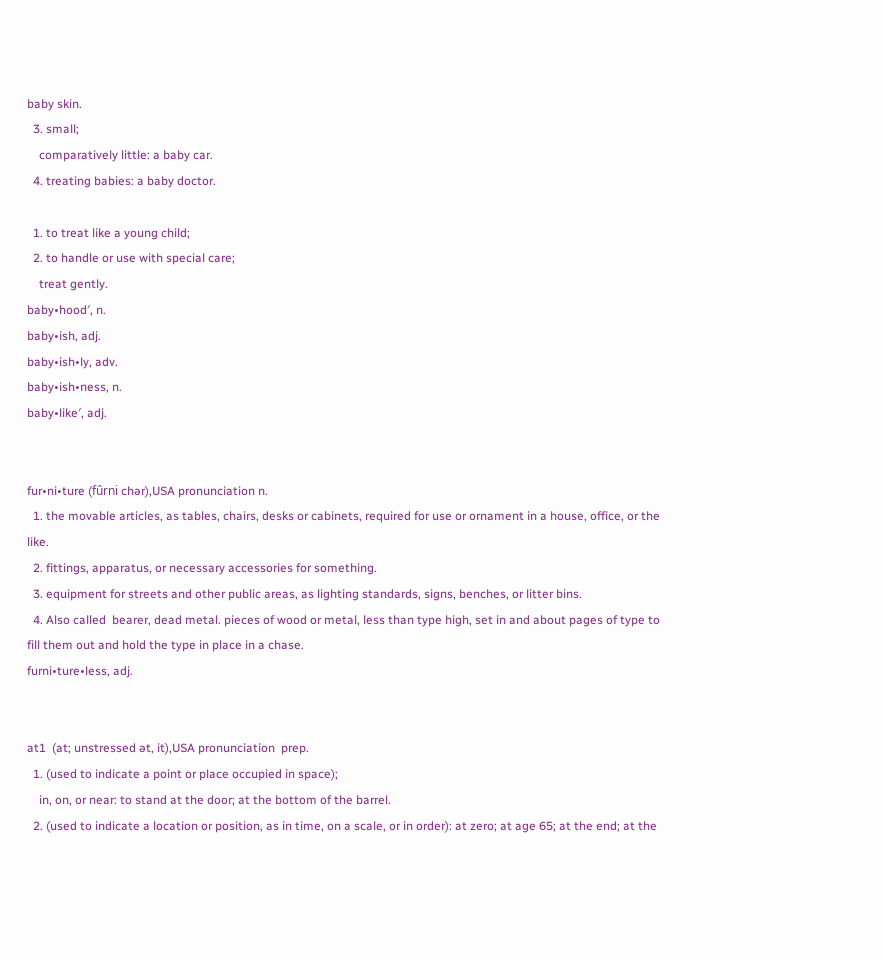baby skin.
  3. small;
    comparatively little: a baby car.
  4. treating babies: a baby doctor.

  1. to treat like a young child;
  2. to handle or use with special care;
    treat gently.
baby•hood′, n.
baby•ish, adj.
baby•ish•ly, adv.
baby•ish•ness, n.
baby•like′, adj.


fur•ni•ture (fûrni chər),USA pronunciation n.
  1. the movable articles, as tables, chairs, desks or cabinets, required for use or ornament in a house, office, or the like.
  2. fittings, apparatus, or necessary accessories for something.
  3. equipment for streets and other public areas, as lighting standards, signs, benches, or litter bins.
  4. Also called  bearer, dead metal. pieces of wood or metal, less than type high, set in and about pages of type to fill them out and hold the type in place in a chase.
furni•ture•less, adj.


at1  (at; unstressed ət, it),USA pronunciation  prep.
  1. (used to indicate a point or place occupied in space);
    in, on, or near: to stand at the door; at the bottom of the barrel.
  2. (used to indicate a location or position, as in time, on a scale, or in order): at zero; at age 65; at the end; at the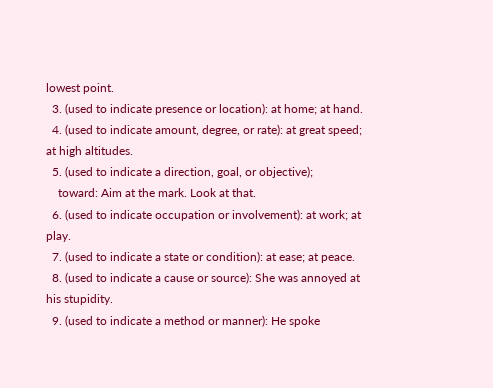lowest point.
  3. (used to indicate presence or location): at home; at hand.
  4. (used to indicate amount, degree, or rate): at great speed; at high altitudes.
  5. (used to indicate a direction, goal, or objective);
    toward: Aim at the mark. Look at that.
  6. (used to indicate occupation or involvement): at work; at play.
  7. (used to indicate a state or condition): at ease; at peace.
  8. (used to indicate a cause or source): She was annoyed at his stupidity.
  9. (used to indicate a method or manner): He spoke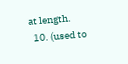at length.
  10. (used to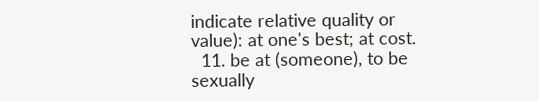indicate relative quality or value): at one's best; at cost.
  11. be at (someone), to be sexually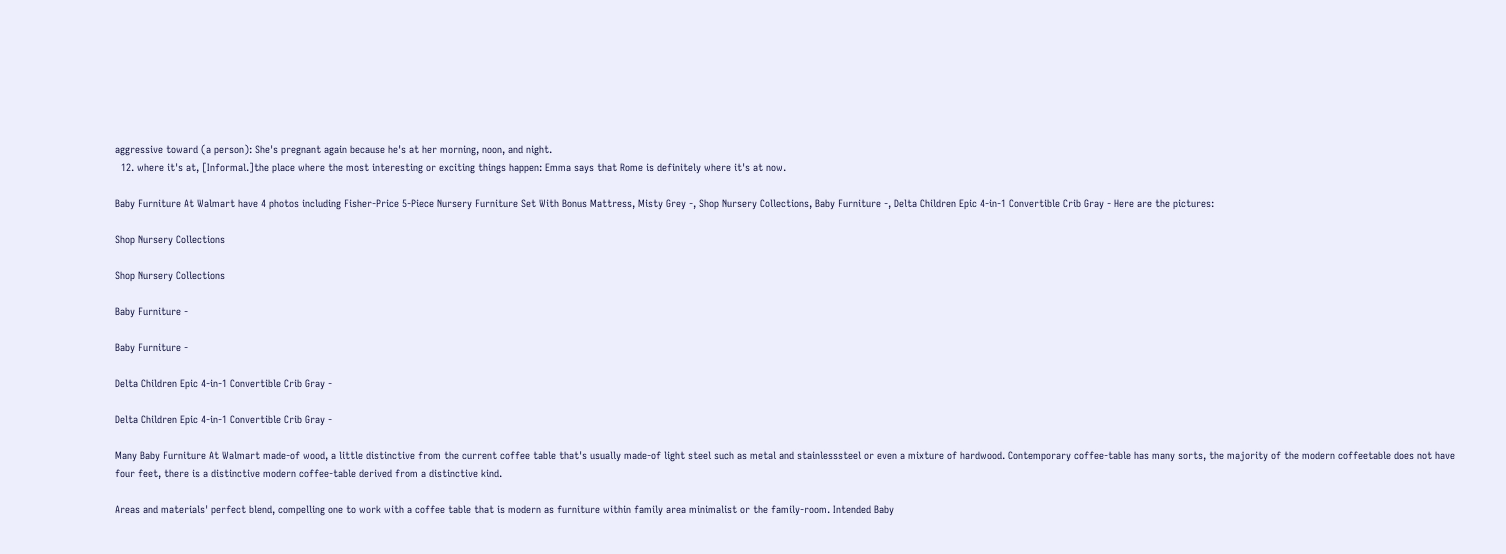aggressive toward (a person): She's pregnant again because he's at her morning, noon, and night.
  12. where it's at, [Informal.]the place where the most interesting or exciting things happen: Emma says that Rome is definitely where it's at now.

Baby Furniture At Walmart have 4 photos including Fisher-Price 5-Piece Nursery Furniture Set With Bonus Mattress, Misty Grey -, Shop Nursery Collections, Baby Furniture -, Delta Children Epic 4-in-1 Convertible Crib Gray - Here are the pictures:

Shop Nursery Collections

Shop Nursery Collections

Baby Furniture -

Baby Furniture -

Delta Children Epic 4-in-1 Convertible Crib Gray -

Delta Children Epic 4-in-1 Convertible Crib Gray -

Many Baby Furniture At Walmart made-of wood, a little distinctive from the current coffee table that's usually made-of light steel such as metal and stainlesssteel or even a mixture of hardwood. Contemporary coffee-table has many sorts, the majority of the modern coffeetable does not have four feet, there is a distinctive modern coffee-table derived from a distinctive kind.

Areas and materials' perfect blend, compelling one to work with a coffee table that is modern as furniture within family area minimalist or the family-room. Intended Baby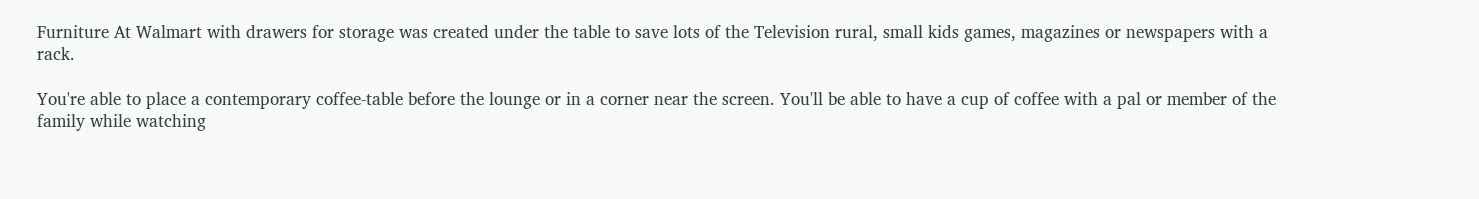Furniture At Walmart with drawers for storage was created under the table to save lots of the Television rural, small kids games, magazines or newspapers with a rack.

You're able to place a contemporary coffee-table before the lounge or in a corner near the screen. You'll be able to have a cup of coffee with a pal or member of the family while watching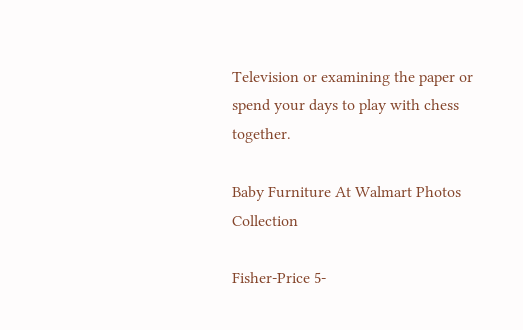Television or examining the paper or spend your days to play with chess together.

Baby Furniture At Walmart Photos Collection

Fisher-Price 5-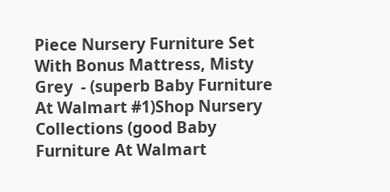Piece Nursery Furniture Set With Bonus Mattress, Misty Grey  - (superb Baby Furniture At Walmart #1)Shop Nursery Collections (good Baby Furniture At Walmart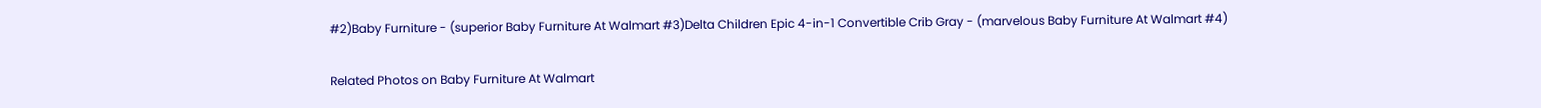#2)Baby Furniture - (superior Baby Furniture At Walmart #3)Delta Children Epic 4-in-1 Convertible Crib Gray - (marvelous Baby Furniture At Walmart #4)

Related Photos on Baby Furniture At Walmart